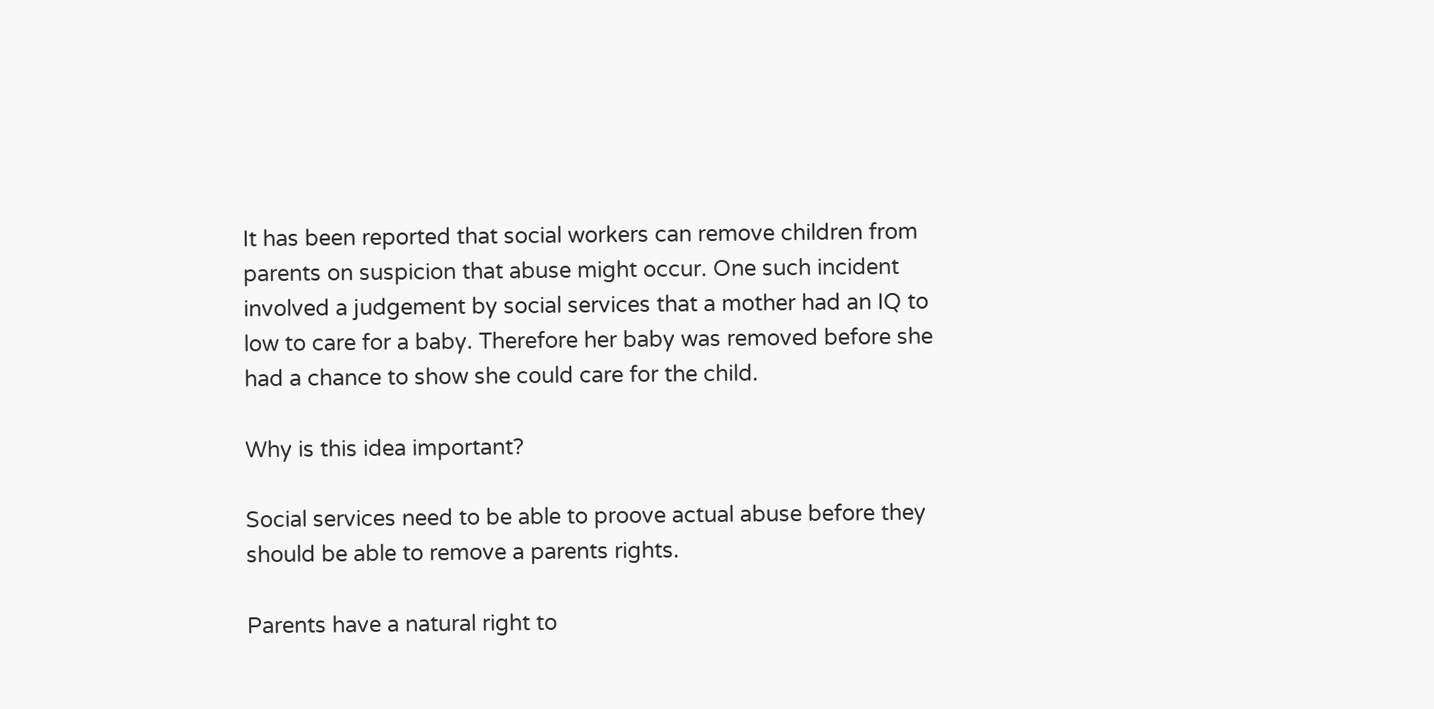It has been reported that social workers can remove children from parents on suspicion that abuse might occur. One such incident involved a judgement by social services that a mother had an IQ to low to care for a baby. Therefore her baby was removed before she had a chance to show she could care for the child.

Why is this idea important?

Social services need to be able to proove actual abuse before they should be able to remove a parents rights.

Parents have a natural right to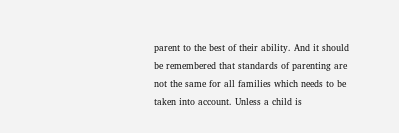parent to the best of their ability. And it should be remembered that standards of parenting are not the same for all families which needs to be taken into account. Unless a child is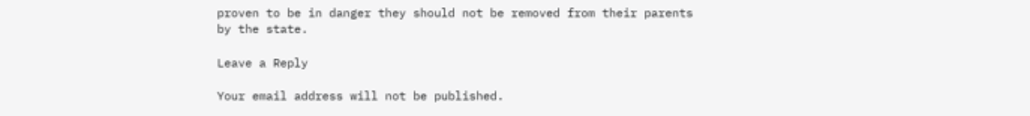proven to be in danger they should not be removed from their parents by the state.

Leave a Reply

Your email address will not be published.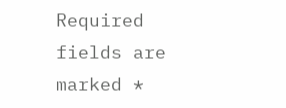Required fields are marked *